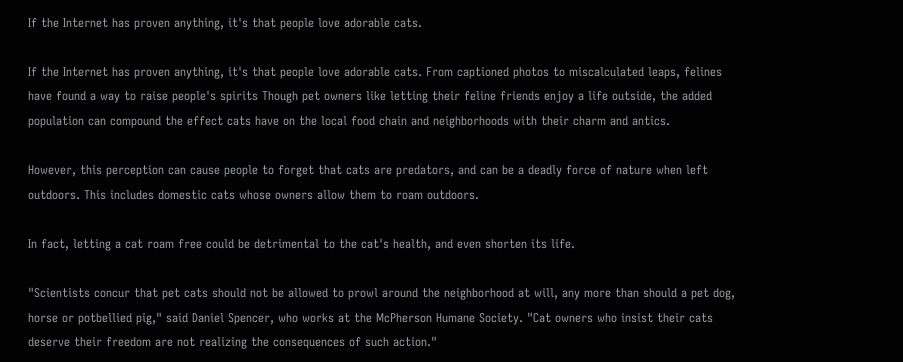If the Internet has proven anything, it's that people love adorable cats.

If the Internet has proven anything, it's that people love adorable cats. From captioned photos to miscalculated leaps, felines have found a way to raise people's spirits Though pet owners like letting their feline friends enjoy a life outside, the added population can compound the effect cats have on the local food chain and neighborhoods with their charm and antics.

However, this perception can cause people to forget that cats are predators, and can be a deadly force of nature when left outdoors. This includes domestic cats whose owners allow them to roam outdoors.

In fact, letting a cat roam free could be detrimental to the cat's health, and even shorten its life.

"Scientists concur that pet cats should not be allowed to prowl around the neighborhood at will, any more than should a pet dog, horse or potbellied pig," said Daniel Spencer, who works at the McPherson Humane Society. "Cat owners who insist their cats deserve their freedom are not realizing the consequences of such action."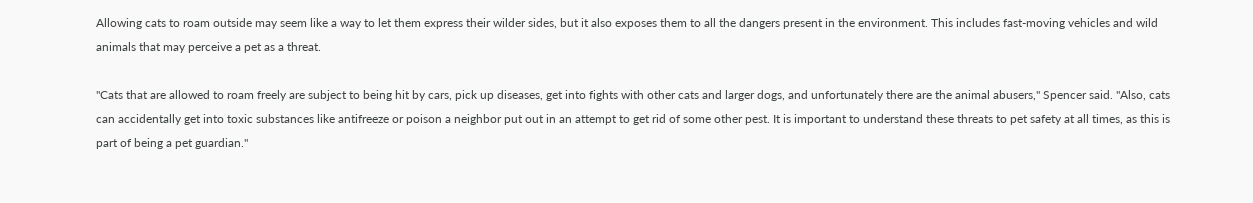Allowing cats to roam outside may seem like a way to let them express their wilder sides, but it also exposes them to all the dangers present in the environment. This includes fast-moving vehicles and wild animals that may perceive a pet as a threat.

"Cats that are allowed to roam freely are subject to being hit by cars, pick up diseases, get into fights with other cats and larger dogs, and unfortunately there are the animal abusers," Spencer said. "Also, cats can accidentally get into toxic substances like antifreeze or poison a neighbor put out in an attempt to get rid of some other pest. It is important to understand these threats to pet safety at all times, as this is part of being a pet guardian."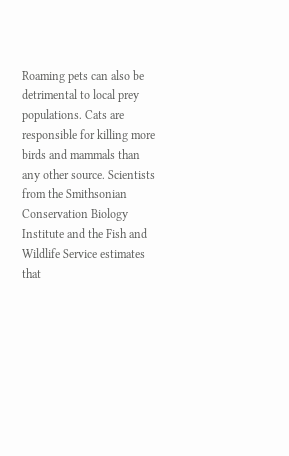Roaming pets can also be detrimental to local prey populations. Cats are responsible for killing more birds and mammals than any other source. Scientists from the Smithsonian Conservation Biology Institute and the Fish and Wildlife Service estimates that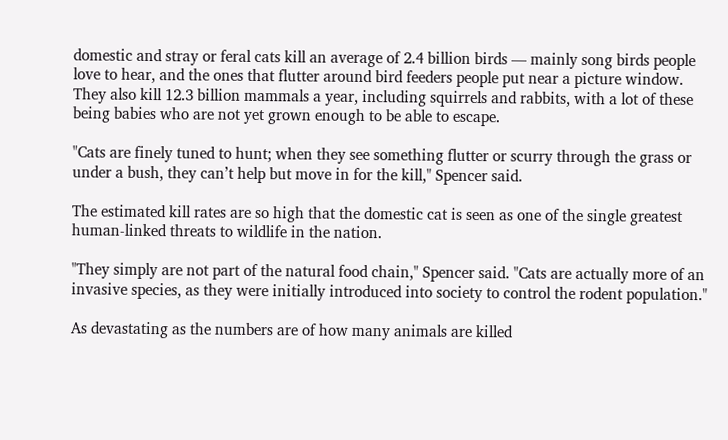domestic and stray or feral cats kill an average of 2.4 billion birds — mainly song birds people love to hear, and the ones that flutter around bird feeders people put near a picture window. They also kill 12.3 billion mammals a year, including squirrels and rabbits, with a lot of these being babies who are not yet grown enough to be able to escape.

"Cats are finely tuned to hunt; when they see something flutter or scurry through the grass or under a bush, they can’t help but move in for the kill," Spencer said.

The estimated kill rates are so high that the domestic cat is seen as one of the single greatest human-linked threats to wildlife in the nation.

"They simply are not part of the natural food chain," Spencer said. "Cats are actually more of an invasive species, as they were initially introduced into society to control the rodent population."

As devastating as the numbers are of how many animals are killed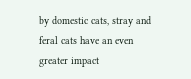by domestic cats, stray and feral cats have an even greater impact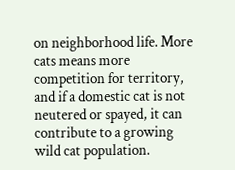on neighborhood life. More cats means more competition for territory, and if a domestic cat is not neutered or spayed, it can contribute to a growing wild cat population.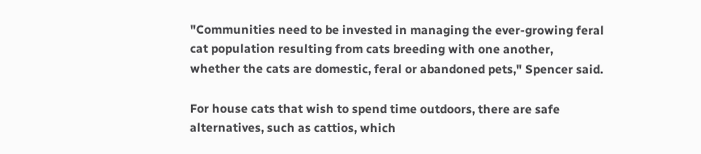"Communities need to be invested in managing the ever-growing feral cat population resulting from cats breeding with one another, whether the cats are domestic, feral or abandoned pets," Spencer said.

For house cats that wish to spend time outdoors, there are safe alternatives, such as cattios, which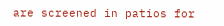are screened in patios for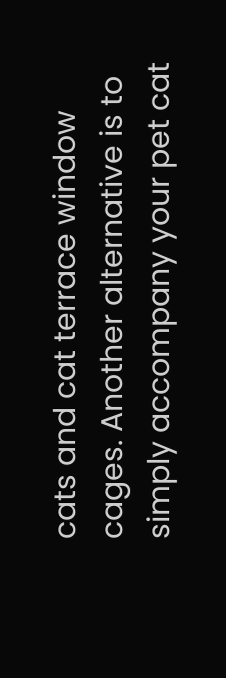cats and cat terrace window cages. Another alternative is to simply accompany your pet cat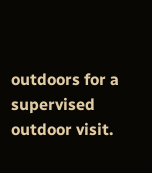outdoors for a supervised outdoor visit.